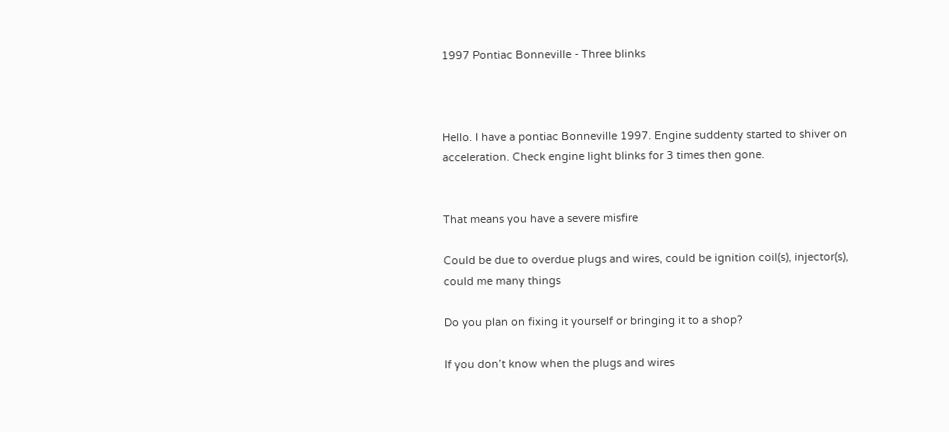1997 Pontiac Bonneville - Three blinks



Hello. I have a pontiac Bonneville 1997. Engine suddenty started to shiver on acceleration. Check engine light blinks for 3 times then gone.


That means you have a severe misfire

Could be due to overdue plugs and wires, could be ignition coil(s), injector(s), could me many things

Do you plan on fixing it yourself or bringing it to a shop?

If you don’t know when the plugs and wires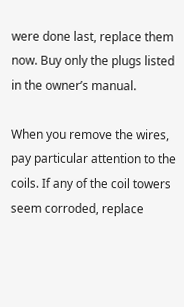were done last, replace them now. Buy only the plugs listed in the owner’s manual.

When you remove the wires, pay particular attention to the coils. If any of the coil towers seem corroded, replace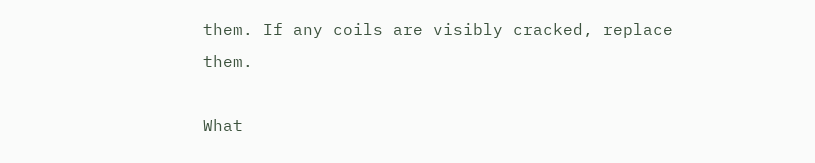them. If any coils are visibly cracked, replace them.

What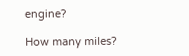engine?

How many miles?